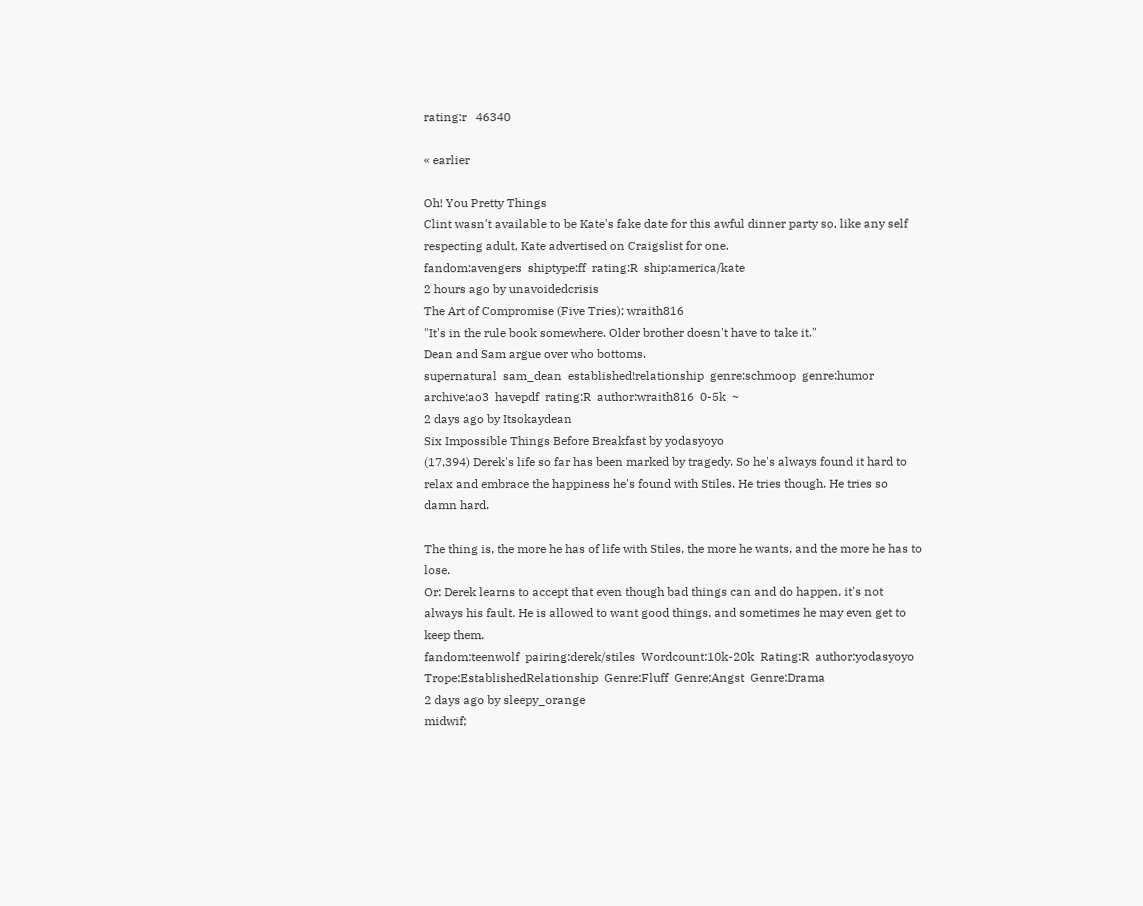rating:r   46340

« earlier

Oh! You Pretty Things
Clint wasn't available to be Kate's fake date for this awful dinner party so, like any self respecting adult, Kate advertised on Craigslist for one.
fandom:avengers  shiptype:ff  rating:R  ship:america/kate
2 hours ago by unavoidedcrisis
The Art of Compromise (Five Tries); wraith816
"It's in the rule book somewhere. Older brother doesn't have to take it."
Dean and Sam argue over who bottoms.
supernatural  sam_dean  established!relationship  genre:schmoop  genre:humor  archive:ao3  havepdf  rating:R  author:wraith816  0-5k  ~
2 days ago by Itsokaydean
Six Impossible Things Before Breakfast by yodasyoyo
(17,394) Derek's life so far has been marked by tragedy. So he's always found it hard to relax and embrace the happiness he's found with Stiles. He tries though. He tries so damn hard.

The thing is, the more he has of life with Stiles, the more he wants, and the more he has to lose.
Or: Derek learns to accept that even though bad things can and do happen, it's not always his fault. He is allowed to want good things, and sometimes he may even get to keep them.
fandom:teenwolf  pairing:derek/stiles  Wordcount:10k-20k  Rating:R  author:yodasyoyo  Trope:EstablishedRelationship  Genre:Fluff  Genre:Angst  Genre:Drama
2 days ago by sleepy_orange
midwif;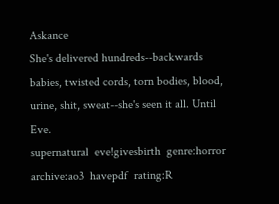Askance
She's delivered hundreds--backwards babies, twisted cords, torn bodies, blood, urine, shit, sweat--she's seen it all. Until Eve.
supernatural  eve!givesbirth  genre:horror  archive:ao3  havepdf  rating:R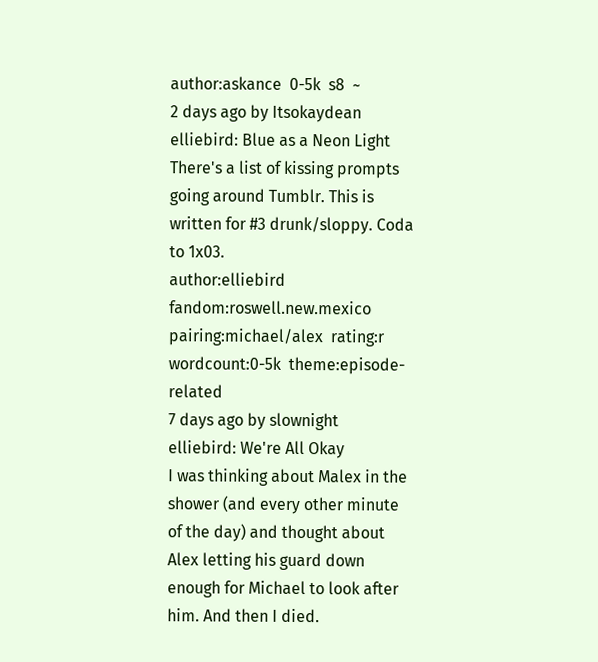author:askance  0-5k  s8  ~
2 days ago by Itsokaydean
elliebird: Blue as a Neon Light
There's a list of kissing prompts going around Tumblr. This is written for #3 drunk/sloppy. Coda to 1x03.
author:elliebird  fandom:roswell.new.mexico  pairing:michael/alex  rating:r  wordcount:0-5k  theme:episode-related
7 days ago by slownight
elliebird: We're All Okay
I was thinking about Malex in the shower (and every other minute of the day) and thought about Alex letting his guard down enough for Michael to look after him. And then I died.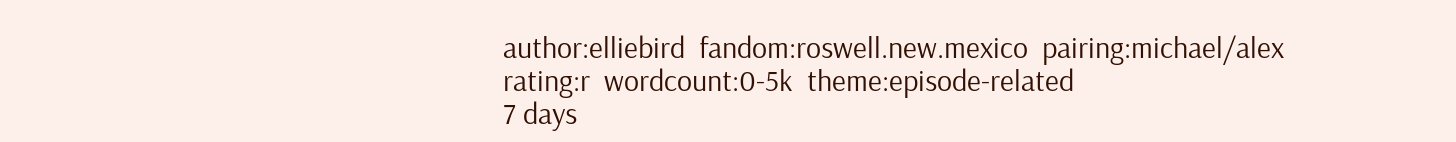author:elliebird  fandom:roswell.new.mexico  pairing:michael/alex  rating:r  wordcount:0-5k  theme:episode-related
7 days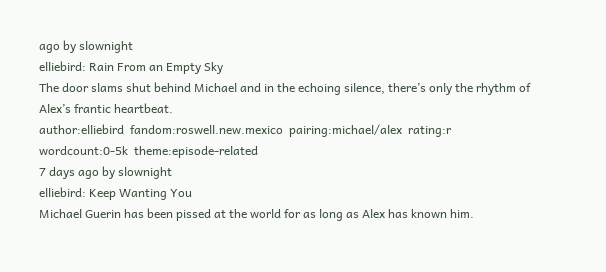ago by slownight
elliebird: Rain From an Empty Sky
The door slams shut behind Michael and in the echoing silence, there’s only the rhythm of Alex’s frantic heartbeat.
author:elliebird  fandom:roswell.new.mexico  pairing:michael/alex  rating:r  wordcount:0-5k  theme:episode-related
7 days ago by slownight
elliebird: Keep Wanting You
Michael Guerin has been pissed at the world for as long as Alex has known him.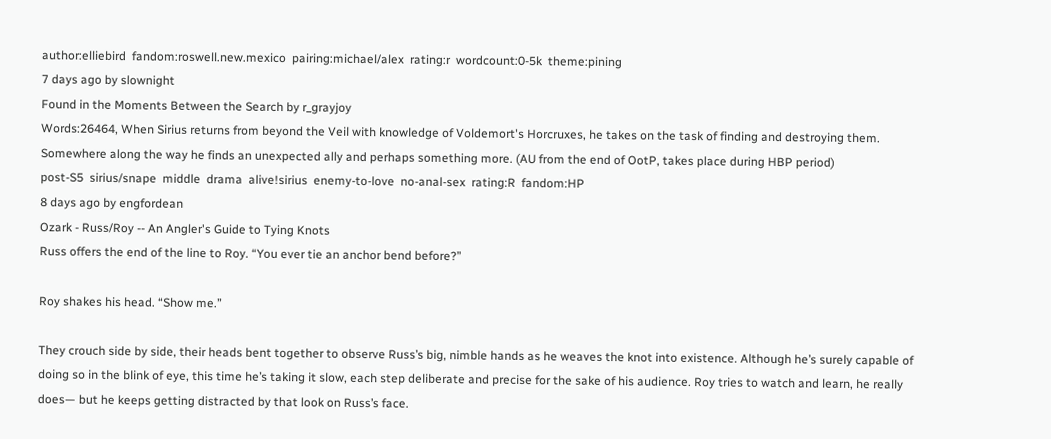author:elliebird  fandom:roswell.new.mexico  pairing:michael/alex  rating:r  wordcount:0-5k  theme:pining
7 days ago by slownight
Found in the Moments Between the Search by r_grayjoy
Words:26464, When Sirius returns from beyond the Veil with knowledge of Voldemort's Horcruxes, he takes on the task of finding and destroying them. Somewhere along the way he finds an unexpected ally and perhaps something more. (AU from the end of OotP, takes place during HBP period)
post-S5  sirius/snape  middle  drama  alive!sirius  enemy-to-love  no-anal-sex  rating:R  fandom:HP
8 days ago by engfordean
Ozark - Russ/Roy -- An Angler's Guide to Tying Knots
Russ offers the end of the line to Roy. “You ever tie an anchor bend before?”

Roy shakes his head. “Show me.”

They crouch side by side, their heads bent together to observe Russ’s big, nimble hands as he weaves the knot into existence. Although he’s surely capable of doing so in the blink of eye, this time he’s taking it slow, each step deliberate and precise for the sake of his audience. Roy tries to watch and learn, he really does— but he keeps getting distracted by that look on Russ’s face.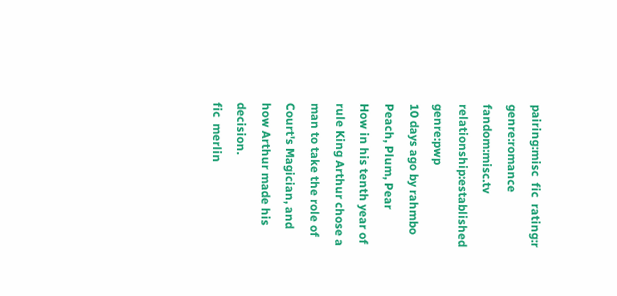pairing:misc  fic  rating:r  genre:romance  fandom:misc.tv  relationship:established  genre:pwp
10 days ago by rahmbo
Peach, Plum, Pear
How in his tenth year of rule King Arthur chose a man to take the role of Court's Magician, and how Arthur made his decision.
fic  merlin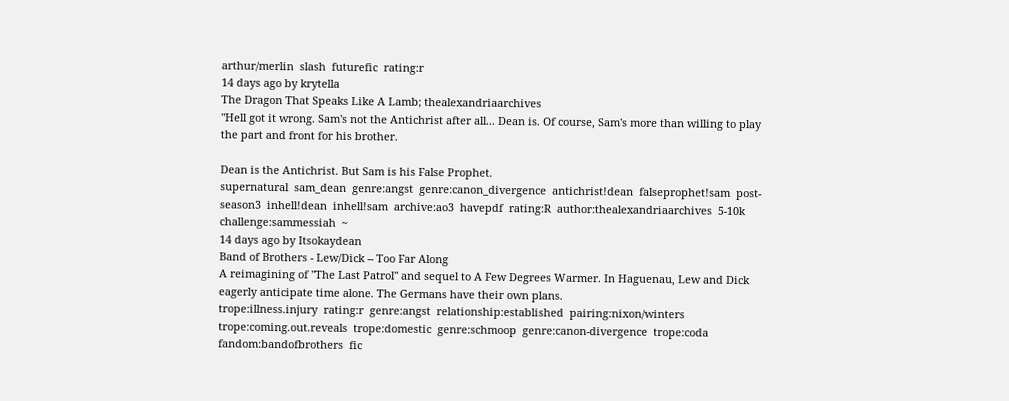arthur/merlin  slash  futurefic  rating:r
14 days ago by krytella
The Dragon That Speaks Like A Lamb; thealexandriaarchives
"Hell got it wrong. Sam's not the Antichrist after all... Dean is. Of course, Sam's more than willing to play the part and front for his brother.

Dean is the Antichrist. But Sam is his False Prophet.
supernatural  sam_dean  genre:angst  genre:canon_divergence  antichrist!dean  falseprophet!sam  post-season3  inhell!dean  inhell!sam  archive:ao3  havepdf  rating:R  author:thealexandriaarchives  5-10k  challenge:sammessiah  ~
14 days ago by Itsokaydean
Band of Brothers - Lew/Dick -- Too Far Along
A reimagining of "The Last Patrol" and sequel to A Few Degrees Warmer. In Haguenau, Lew and Dick eagerly anticipate time alone. The Germans have their own plans.
trope:illness.injury  rating:r  genre:angst  relationship:established  pairing:nixon/winters  trope:coming.out.reveals  trope:domestic  genre:schmoop  genre:canon-divergence  trope:coda  fandom:bandofbrothers  fic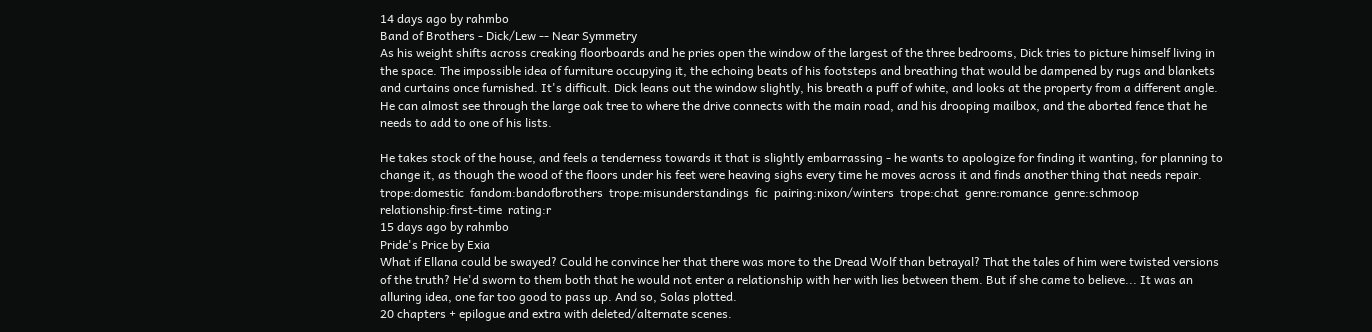14 days ago by rahmbo
Band of Brothers - Dick/Lew -- Near Symmetry
As his weight shifts across creaking floorboards and he pries open the window of the largest of the three bedrooms, Dick tries to picture himself living in the space. The impossible idea of furniture occupying it, the echoing beats of his footsteps and breathing that would be dampened by rugs and blankets and curtains once furnished. It's difficult. Dick leans out the window slightly, his breath a puff of white, and looks at the property from a different angle. He can almost see through the large oak tree to where the drive connects with the main road, and his drooping mailbox, and the aborted fence that he needs to add to one of his lists.

He takes stock of the house, and feels a tenderness towards it that is slightly embarrassing - he wants to apologize for finding it wanting, for planning to change it, as though the wood of the floors under his feet were heaving sighs every time he moves across it and finds another thing that needs repair.
trope:domestic  fandom:bandofbrothers  trope:misunderstandings  fic  pairing:nixon/winters  trope:chat  genre:romance  genre:schmoop  relationship:first-time  rating:r
15 days ago by rahmbo
Pride's Price by Exia
What if Ellana could be swayed? Could he convince her that there was more to the Dread Wolf than betrayal? That the tales of him were twisted versions of the truth? He'd sworn to them both that he would not enter a relationship with her with lies between them. But if she came to believe... It was an alluring idea, one far too good to pass up. And so, Solas plotted.
20 chapters + epilogue and extra with deleted/alternate scenes.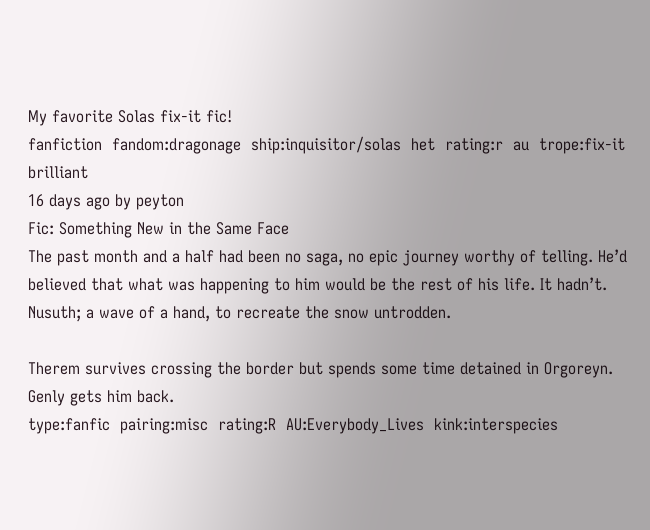My favorite Solas fix-it fic!
fanfiction  fandom:dragonage  ship:inquisitor/solas  het  rating:r  au  trope:fix-it  brilliant
16 days ago by peyton
Fic: Something New in the Same Face
The past month and a half had been no saga, no epic journey worthy of telling. He’d believed that what was happening to him would be the rest of his life. It hadn’t. Nusuth; a wave of a hand, to recreate the snow untrodden.

Therem survives crossing the border but spends some time detained in Orgoreyn. Genly gets him back.
type:fanfic  pairing:misc  rating:R  AU:Everybody_Lives  kink:interspecies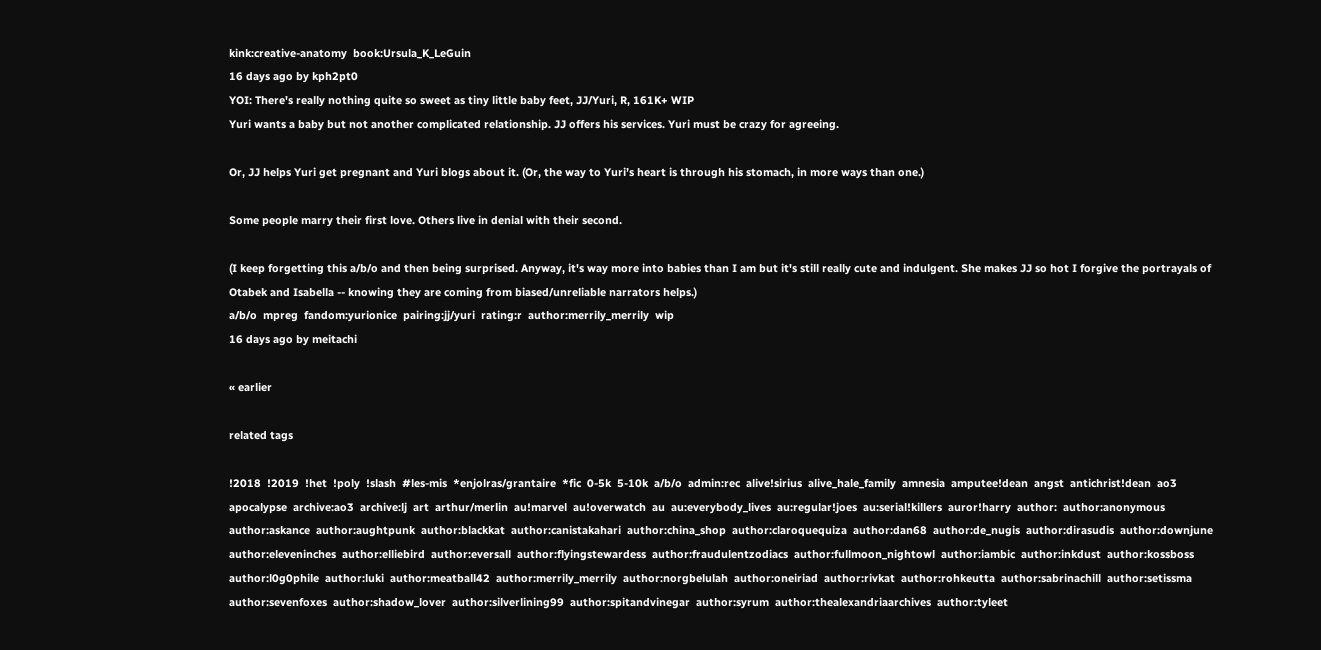kink:creative-anatomy  book:Ursula_K_LeGuin
16 days ago by kph2pt0
YOI: There's really nothing quite so sweet as tiny little baby feet, JJ/Yuri, R, 161K+ WIP
Yuri wants a baby but not another complicated relationship. JJ offers his services. Yuri must be crazy for agreeing.

Or, JJ helps Yuri get pregnant and Yuri blogs about it. (Or, the way to Yuri’s heart is through his stomach, in more ways than one.)

Some people marry their first love. Others live in denial with their second.

(I keep forgetting this a/b/o and then being surprised. Anyway, it's way more into babies than I am but it's still really cute and indulgent. She makes JJ so hot I forgive the portrayals of Otabek and Isabella -- knowing they are coming from biased/unreliable narrators helps.)
a/b/o  mpreg  fandom:yurionice  pairing:jj/yuri  rating:r  author:merrily_merrily  wip
16 days ago by meitachi

« earlier

related tags

!2018  !2019  !het  !poly  !slash  #les-mis  *enjolras/grantaire  *fic  0-5k  5-10k  a/b/o  admin:rec  alive!sirius  alive_hale_family  amnesia  amputee!dean  angst  antichrist!dean  ao3  apocalypse  archive:ao3  archive:lj  art  arthur/merlin  au!marvel  au!overwatch  au  au:everybody_lives  au:regular!joes  au:serial!killers  auror!harry  author:  author:anonymous  author:askance  author:aughtpunk  author:blackkat  author:canistakahari  author:china_shop  author:claroquequiza  author:dan68  author:de_nugis  author:dirasudis  author:downjune  author:eleveninches  author:elliebird  author:eversall  author:flyingstewardess  author:fraudulentzodiacs  author:fullmoon_nightowl  author:iambic  author:inkdust  author:kossboss  author:l0g0phile  author:luki  author:meatball42  author:merrily_merrily  author:norgbelulah  author:oneiriad  author:rivkat  author:rohkeutta  author:sabrinachill  author:setissma  author:sevenfoxes  author:shadow_lover  author:silverlining99  author:spitandvinegar  author:syrum  author:thealexandriaarchives  author:tyleet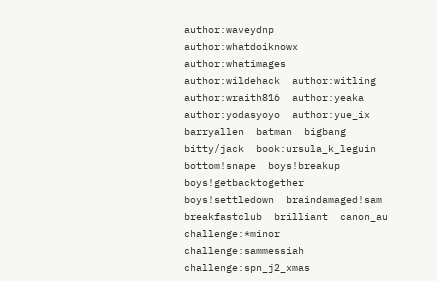author:waveydnp  author:whatdoiknowx  author:whatimages  author:wildehack  author:witling  author:wraith816  author:yeaka  author:yodasyoyo  author:yue_ix  barryallen  batman  bigbang  bitty/jack  book:ursula_k_leguin  bottom!snape  boys!breakup  boys!getbacktogether  boys!settledown  braindamaged!sam  breakfastclub  brilliant  canon_au  challenge:*minor  challenge:sammessiah  challenge:spn_j2_xmas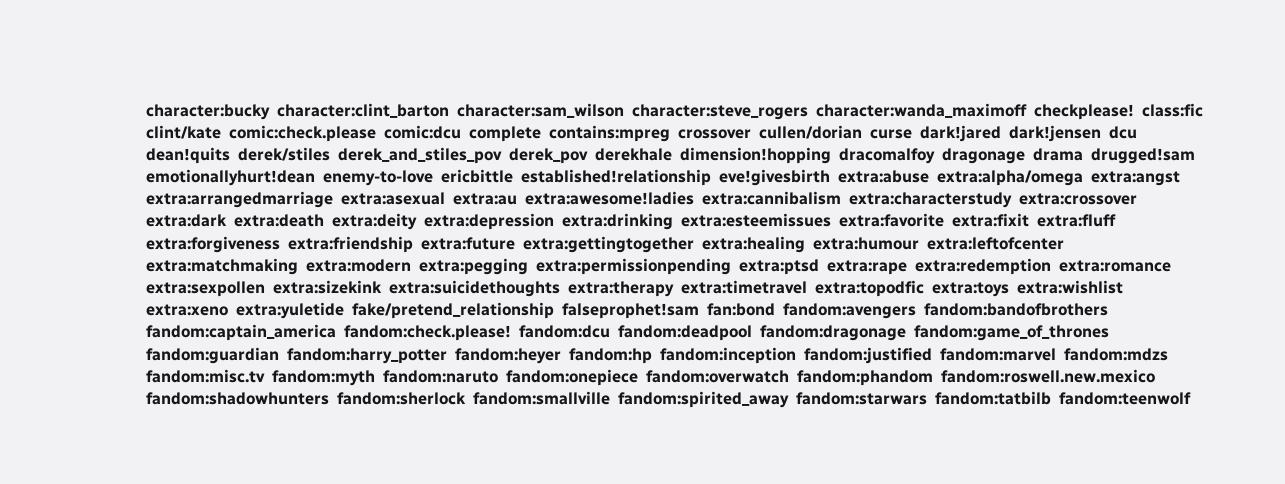character:bucky  character:clint_barton  character:sam_wilson  character:steve_rogers  character:wanda_maximoff  checkplease!  class:fic  clint/kate  comic:check.please  comic:dcu  complete  contains:mpreg  crossover  cullen/dorian  curse  dark!jared  dark!jensen  dcu  dean!quits  derek/stiles  derek_and_stiles_pov  derek_pov  derekhale  dimension!hopping  dracomalfoy  dragonage  drama  drugged!sam  emotionallyhurt!dean  enemy-to-love  ericbittle  established!relationship  eve!givesbirth  extra:abuse  extra:alpha/omega  extra:angst  extra:arrangedmarriage  extra:asexual  extra:au  extra:awesome!ladies  extra:cannibalism  extra:characterstudy  extra:crossover  extra:dark  extra:death  extra:deity  extra:depression  extra:drinking  extra:esteemissues  extra:favorite  extra:fixit  extra:fluff  extra:forgiveness  extra:friendship  extra:future  extra:gettingtogether  extra:healing  extra:humour  extra:leftofcenter  extra:matchmaking  extra:modern  extra:pegging  extra:permissionpending  extra:ptsd  extra:rape  extra:redemption  extra:romance  extra:sexpollen  extra:sizekink  extra:suicidethoughts  extra:therapy  extra:timetravel  extra:topodfic  extra:toys  extra:wishlist  extra:xeno  extra:yuletide  fake/pretend_relationship  falseprophet!sam  fan:bond  fandom:avengers  fandom:bandofbrothers  fandom:captain_america  fandom:check.please!  fandom:dcu  fandom:deadpool  fandom:dragonage  fandom:game_of_thrones  fandom:guardian  fandom:harry_potter  fandom:heyer  fandom:hp  fandom:inception  fandom:justified  fandom:marvel  fandom:mdzs  fandom:misc.tv  fandom:myth  fandom:naruto  fandom:onepiece  fandom:overwatch  fandom:phandom  fandom:roswell.new.mexico  fandom:shadowhunters  fandom:sherlock  fandom:smallville  fandom:spirited_away  fandom:starwars  fandom:tatbilb  fandom:teenwolf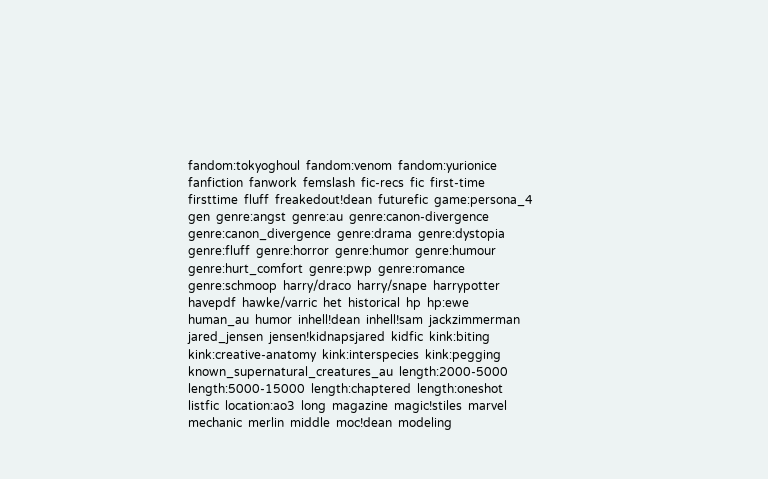fandom:tokyoghoul  fandom:venom  fandom:yurionice  fanfiction  fanwork  femslash  fic-recs  fic  first-time  firsttime  fluff  freakedout!dean  futurefic  game:persona_4  gen  genre:angst  genre:au  genre:canon-divergence  genre:canon_divergence  genre:drama  genre:dystopia  genre:fluff  genre:horror  genre:humor  genre:humour  genre:hurt_comfort  genre:pwp  genre:romance  genre:schmoop  harry/draco  harry/snape  harrypotter  havepdf  hawke/varric  het  historical  hp  hp:ewe  human_au  humor  inhell!dean  inhell!sam  jackzimmerman  jared_jensen  jensen!kidnapsjared  kidfic  kink:biting  kink:creative-anatomy  kink:interspecies  kink:pegging  known_supernatural_creatures_au  length:2000-5000  length:5000-15000  length:chaptered  length:oneshot  listfic  location:ao3  long  magazine  magic!stiles  marvel  mechanic  merlin  middle  moc!dean  modeling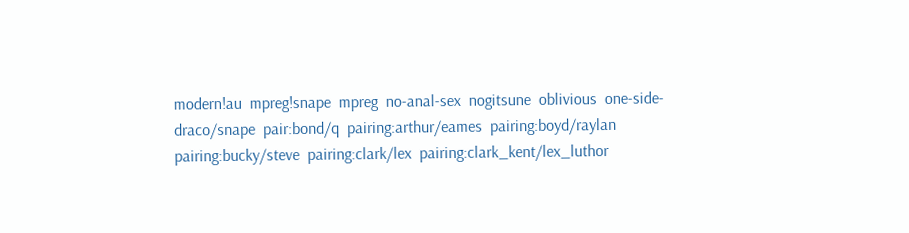modern!au  mpreg!snape  mpreg  no-anal-sex  nogitsune  oblivious  one-side-draco/snape  pair:bond/q  pairing:arthur/eames  pairing:boyd/raylan  pairing:bucky/steve  pairing:clark/lex  pairing:clark_kent/lex_luthor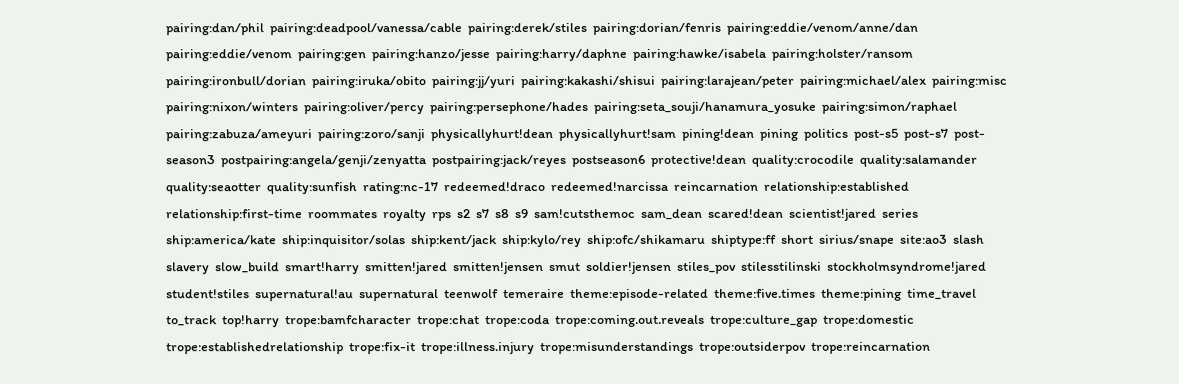pairing:dan/phil  pairing:deadpool/vanessa/cable  pairing:derek/stiles  pairing:dorian/fenris  pairing:eddie/venom/anne/dan  pairing:eddie/venom  pairing:gen  pairing:hanzo/jesse  pairing:harry/daphne  pairing:hawke/isabela  pairing:holster/ransom  pairing:ironbull/dorian  pairing:iruka/obito  pairing:jj/yuri  pairing:kakashi/shisui  pairing:larajean/peter  pairing:michael/alex  pairing:misc  pairing:nixon/winters  pairing:oliver/percy  pairing:persephone/hades  pairing:seta_souji/hanamura_yosuke  pairing:simon/raphael  pairing:zabuza/ameyuri  pairing:zoro/sanji  physicallyhurt!dean  physicallyhurt!sam  pining!dean  pining  politics  post-s5  post-s7  post-season3  postpairing:angela/genji/zenyatta  postpairing:jack/reyes  postseason6  protective!dean  quality:crocodile  quality:salamander  quality:seaotter  quality:sunfish  rating:nc-17  redeemed!draco  redeemed!narcissa  reincarnation  relationship:established  relationship:first-time  roommates  royalty  rps  s2  s7  s8  s9  sam!cutsthemoc  sam_dean  scared!dean  scientist!jared  series  ship:america/kate  ship:inquisitor/solas  ship:kent/jack  ship:kylo/rey  ship:ofc/shikamaru  shiptype:ff  short  sirius/snape  site:ao3  slash  slavery  slow_build  smart!harry  smitten!jared  smitten!jensen  smut  soldier!jensen  stiles_pov  stilesstilinski  stockholmsyndrome!jared  student!stiles  supernatural!au  supernatural  teenwolf  temeraire  theme:episode-related  theme:five.times  theme:pining  time_travel  to_track  top!harry  trope:bamfcharacter  trope:chat  trope:coda  trope:coming.out.reveals  trope:culture_gap  trope:domestic  trope:establishedrelationship  trope:fix-it  trope:illness.injury  trope:misunderstandings  trope:outsiderpov  trope:reincarnation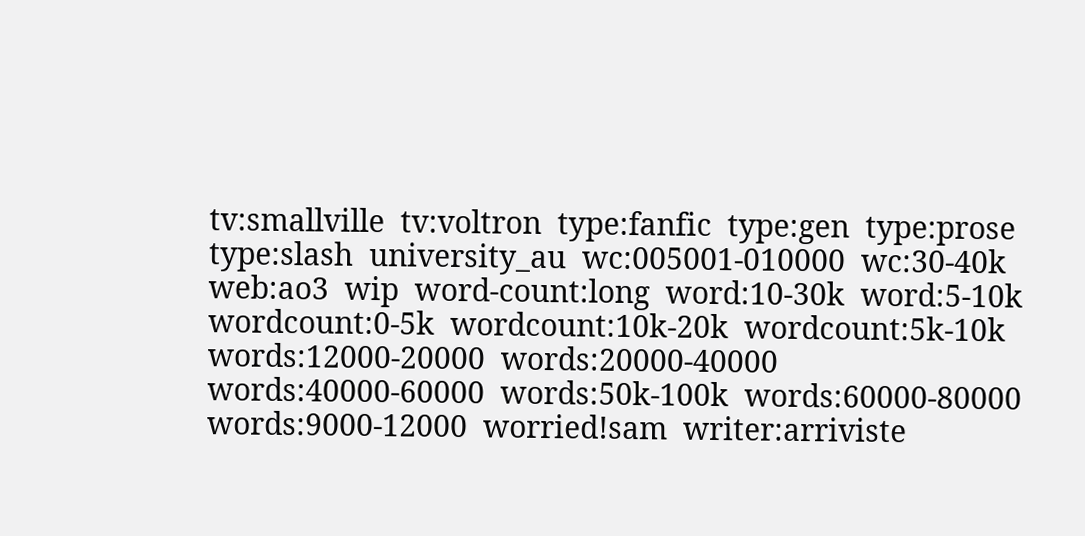tv:smallville  tv:voltron  type:fanfic  type:gen  type:prose  type:slash  university_au  wc:005001-010000  wc:30-40k  web:ao3  wip  word-count:long  word:10-30k  word:5-10k  wordcount:0-5k  wordcount:10k-20k  wordcount:5k-10k  words:12000-20000  words:20000-40000  words:40000-60000  words:50k-100k  words:60000-80000  words:9000-12000  worried!sam  writer:arriviste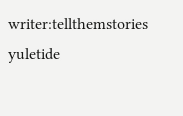writer:tellthemstories  yuletide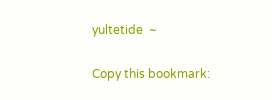yultetide  ~

Copy this bookmark: